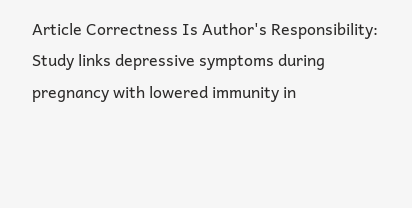Article Correctness Is Author's Responsibility: Study links depressive symptoms during pregnancy with lowered immunity in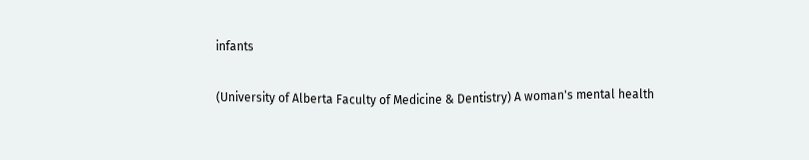infants

(University of Alberta Faculty of Medicine & Dentistry) A woman's mental health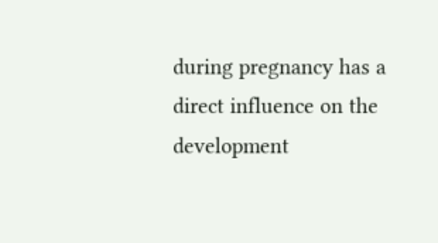during pregnancy has a direct influence on the development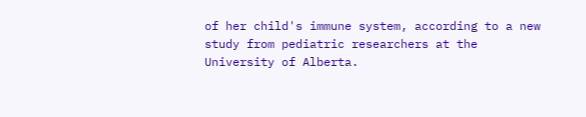of her child's immune system, according to a new study from pediatric researchers at the University of Alberta.